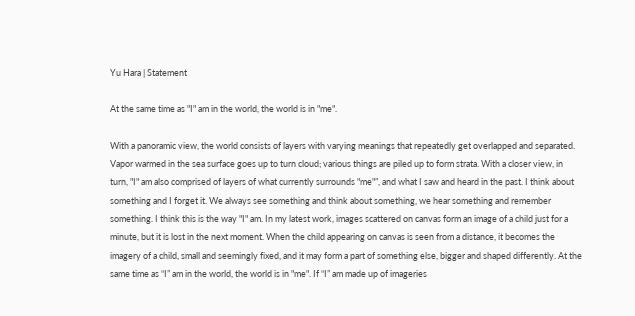Yu Hara | Statement

At the same time as "I" am in the world, the world is in "me".

With a panoramic view, the world consists of layers with varying meanings that repeatedly get overlapped and separated. Vapor warmed in the sea surface goes up to turn cloud; various things are piled up to form strata. With a closer view, in turn, "I" am also comprised of layers of what currently surrounds "me"”, and what I saw and heard in the past. I think about something and I forget it. We always see something and think about something, we hear something and remember something. I think this is the way "I" am. In my latest work, images scattered on canvas form an image of a child just for a minute, but it is lost in the next moment. When the child appearing on canvas is seen from a distance, it becomes the imagery of a child, small and seemingly fixed, and it may form a part of something else, bigger and shaped differently. At the same time as “I” am in the world, the world is in "me". If “I” am made up of imageries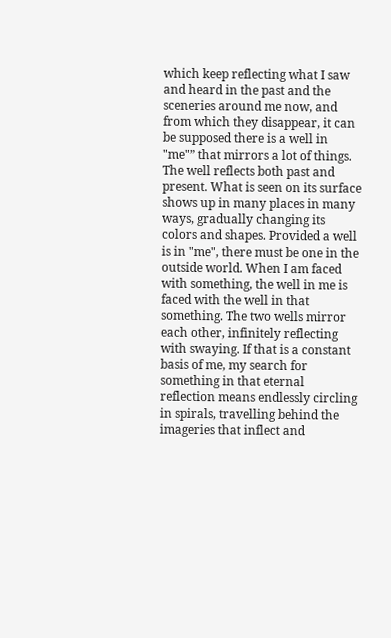which keep reflecting what I saw and heard in the past and the sceneries around me now, and from which they disappear, it can be supposed there is a well in "me"” that mirrors a lot of things. The well reflects both past and present. What is seen on its surface shows up in many places in many ways, gradually changing its colors and shapes. Provided a well is in "me", there must be one in the outside world. When I am faced with something, the well in me is faced with the well in that something. The two wells mirror each other, infinitely reflecting with swaying. If that is a constant basis of me, my search for something in that eternal reflection means endlessly circling in spirals, travelling behind the imageries that inflect and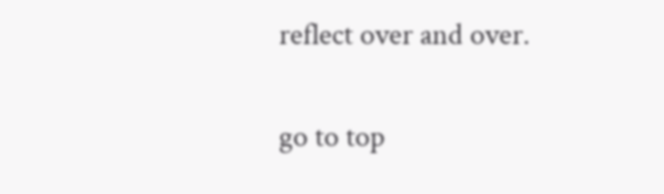reflect over and over.

go to top